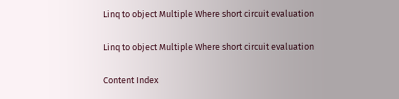Linq to object Multiple Where short circuit evaluation

Linq to object Multiple Where short circuit evaluation

Content Index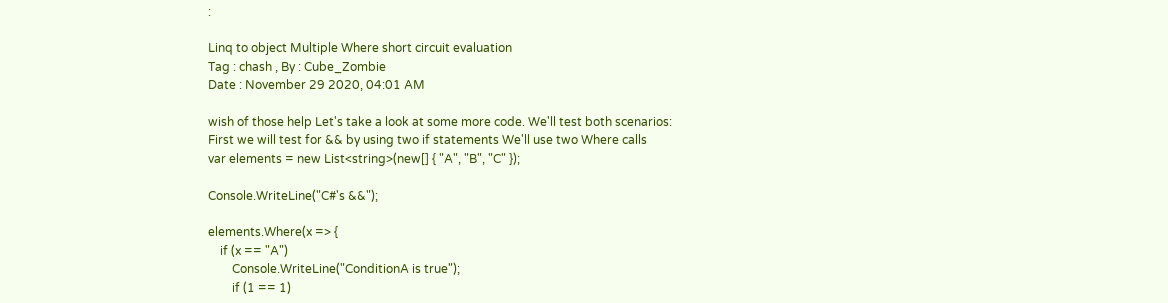:

Linq to object Multiple Where short circuit evaluation
Tag : chash , By : Cube_Zombie
Date : November 29 2020, 04:01 AM

wish of those help Let's take a look at some more code. We'll test both scenarios:
First we will test for && by using two if statements We'll use two Where calls
var elements = new List<string>(new[] { "A", "B", "C" });

Console.WriteLine("C#'s &&");

elements.Where(x => {
    if (x == "A")
        Console.WriteLine("ConditionA is true");
        if (1 == 1)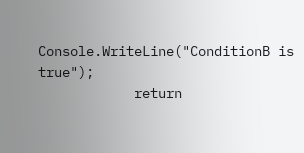Console.WriteLine("ConditionB is true");
            return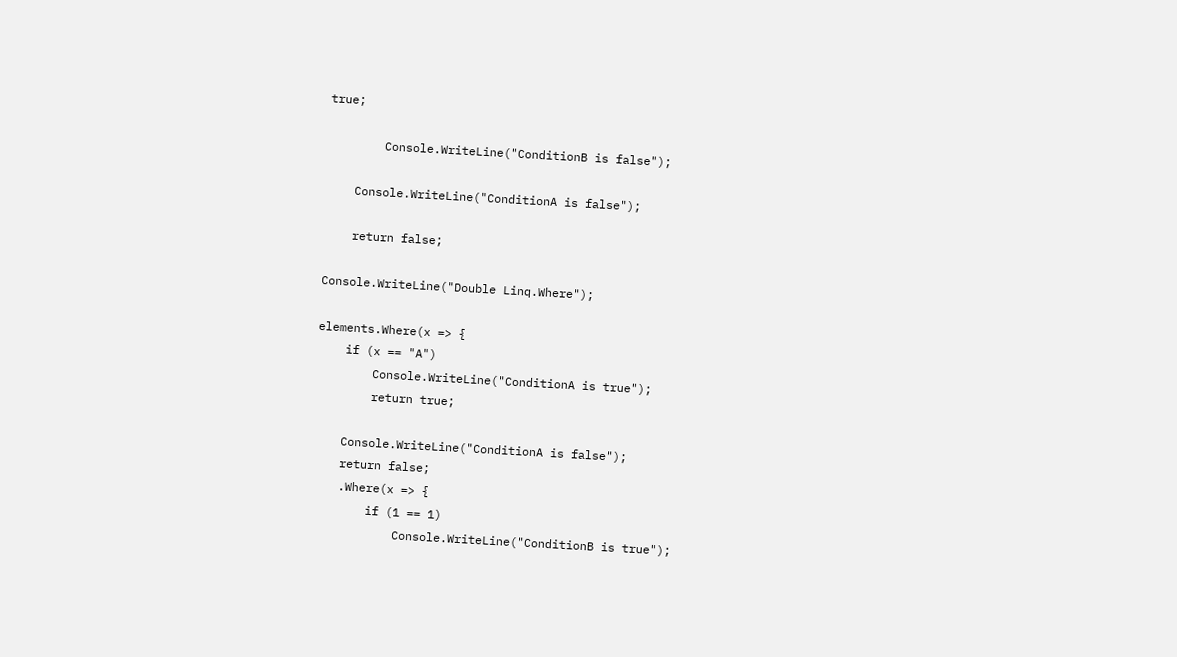true;

        Console.WriteLine("ConditionB is false");

    Console.WriteLine("ConditionA is false");

    return false;

Console.WriteLine("Double Linq.Where");

elements.Where(x => {
    if (x == "A")
        Console.WriteLine("ConditionA is true");
        return true;

    Console.WriteLine("ConditionA is false");
    return false;
    .Where(x => {
        if (1 == 1)
            Console.WriteLine("ConditionB is true");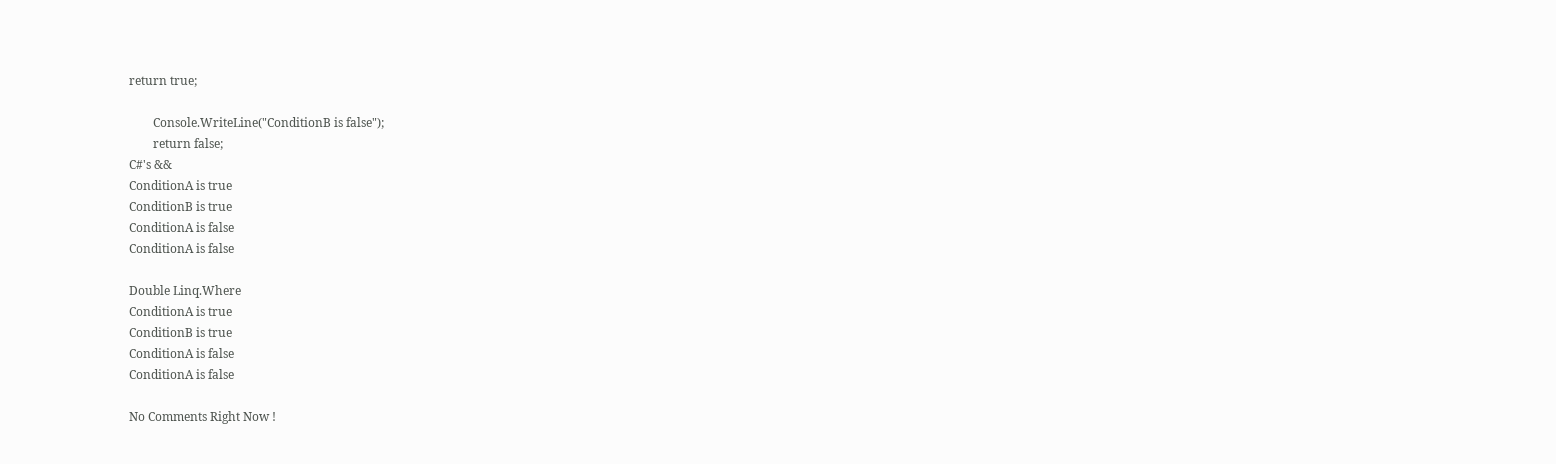return true;

        Console.WriteLine("ConditionB is false");
        return false;
C#'s &&
ConditionA is true
ConditionB is true
ConditionA is false
ConditionA is false

Double Linq.Where
ConditionA is true
ConditionB is true
ConditionA is false
ConditionA is false

No Comments Right Now !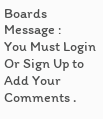Boards Message :
You Must Login Or Sign Up to Add Your Comments .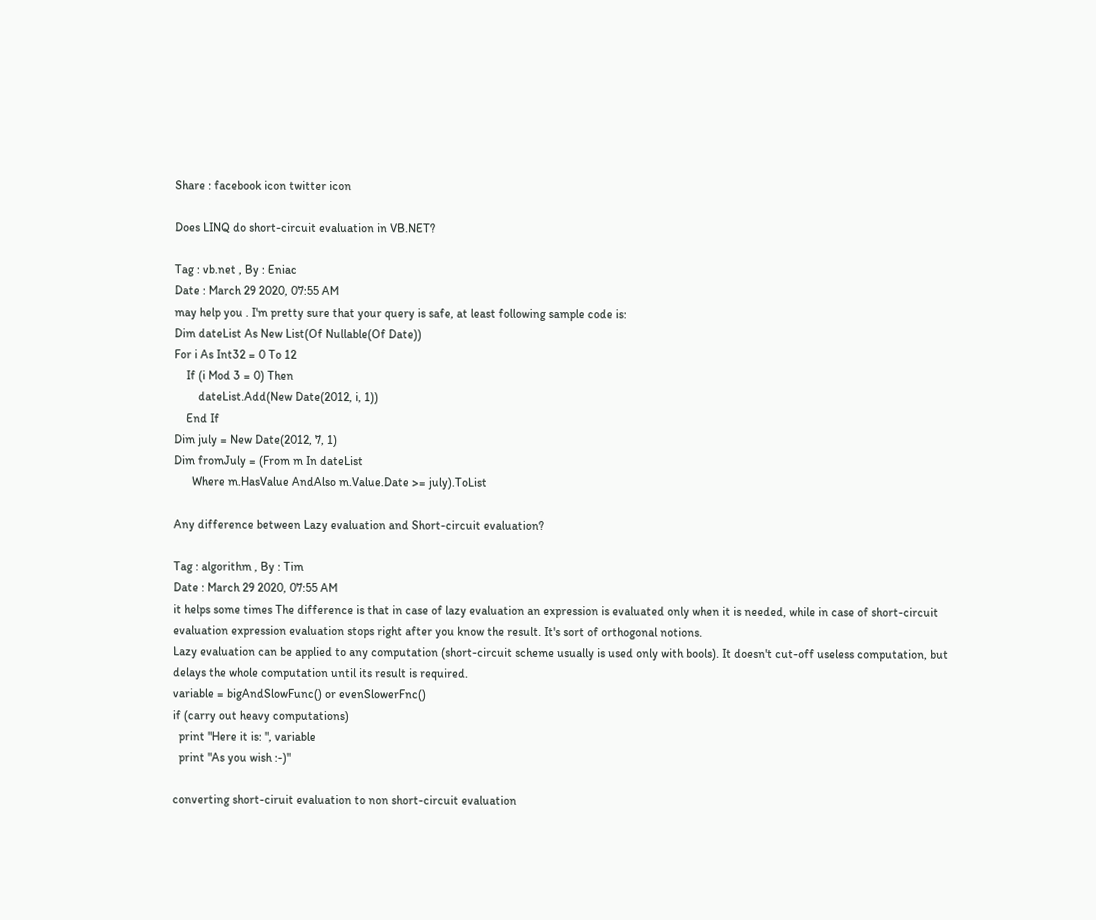Share : facebook icon twitter icon

Does LINQ do short-circuit evaluation in VB.NET?

Tag : vb.net , By : Eniac
Date : March 29 2020, 07:55 AM
may help you . I'm pretty sure that your query is safe, at least following sample code is:
Dim dateList As New List(Of Nullable(Of Date))
For i As Int32 = 0 To 12
    If (i Mod 3 = 0) Then
        dateList.Add(New Date(2012, i, 1))
    End If
Dim july = New Date(2012, 7, 1)
Dim fromJuly = (From m In dateList
      Where m.HasValue AndAlso m.Value.Date >= july).ToList

Any difference between Lazy evaluation and Short-circuit evaluation?

Tag : algorithm , By : Tim
Date : March 29 2020, 07:55 AM
it helps some times The difference is that in case of lazy evaluation an expression is evaluated only when it is needed, while in case of short-circuit evaluation expression evaluation stops right after you know the result. It's sort of orthogonal notions.
Lazy evaluation can be applied to any computation (short-circuit scheme usually is used only with bools). It doesn't cut-off useless computation, but delays the whole computation until its result is required.
variable = bigAndSlowFunc() or evenSlowerFnc()
if (carry out heavy computations)
  print "Here it is: ", variable
  print "As you wish :-)"

converting short-ciruit evaluation to non short-circuit evaluation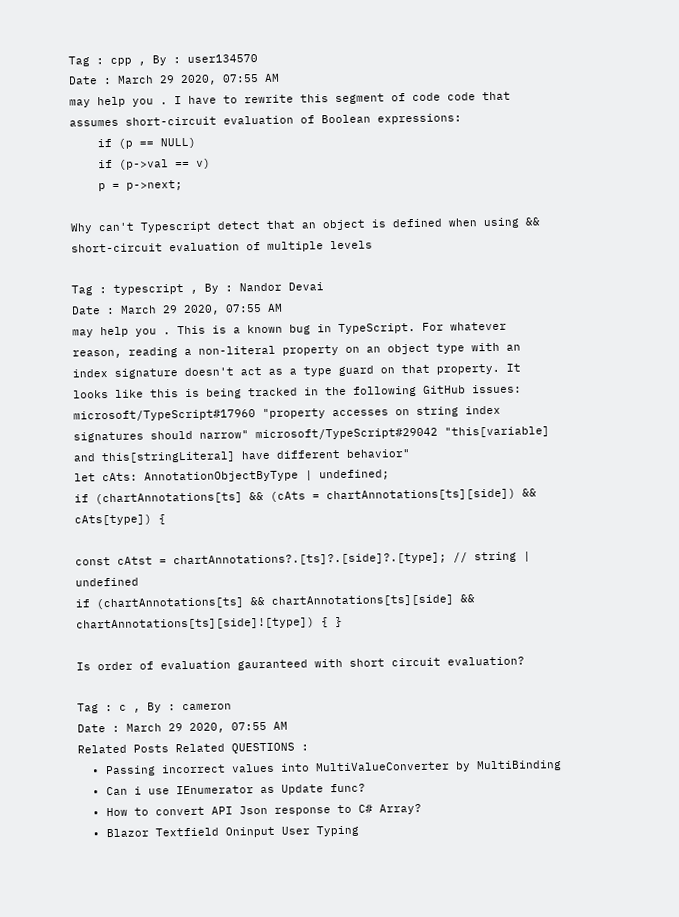Tag : cpp , By : user134570
Date : March 29 2020, 07:55 AM
may help you . I have to rewrite this segment of code code that assumes short-circuit evaluation of Boolean expressions:
    if (p == NULL)
    if (p->val == v)
    p = p->next;

Why can't Typescript detect that an object is defined when using && short-circuit evaluation of multiple levels

Tag : typescript , By : Nandor Devai
Date : March 29 2020, 07:55 AM
may help you . This is a known bug in TypeScript. For whatever reason, reading a non-literal property on an object type with an index signature doesn't act as a type guard on that property. It looks like this is being tracked in the following GitHub issues:
microsoft/TypeScript#17960 "property accesses on string index signatures should narrow" microsoft/TypeScript#29042 "this[variable] and this[stringLiteral] have different behavior"
let cAts: AnnotationObjectByType | undefined;
if (chartAnnotations[ts] && (cAts = chartAnnotations[ts][side]) && cAts[type]) {

const cAtst = chartAnnotations?.[ts]?.[side]?.[type]; // string | undefined
if (chartAnnotations[ts] && chartAnnotations[ts][side] && chartAnnotations[ts][side]![type]) { }

Is order of evaluation gauranteed with short circuit evaluation?

Tag : c , By : cameron
Date : March 29 2020, 07:55 AM
Related Posts Related QUESTIONS :
  • Passing incorrect values into MultiValueConverter by MultiBinding
  • Can i use IEnumerator as Update func?
  • How to convert API Json response to C# Array?
  • Blazor Textfield Oninput User Typing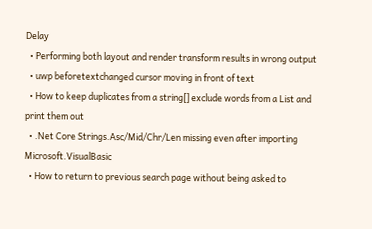Delay
  • Performing both layout and render transform results in wrong output
  • uwp beforetextchanged cursor moving in front of text
  • How to keep duplicates from a string[] exclude words from a List and print them out
  • .Net Core Strings.Asc/Mid/Chr/Len missing even after importing Microsoft.VisualBasic
  • How to return to previous search page without being asked to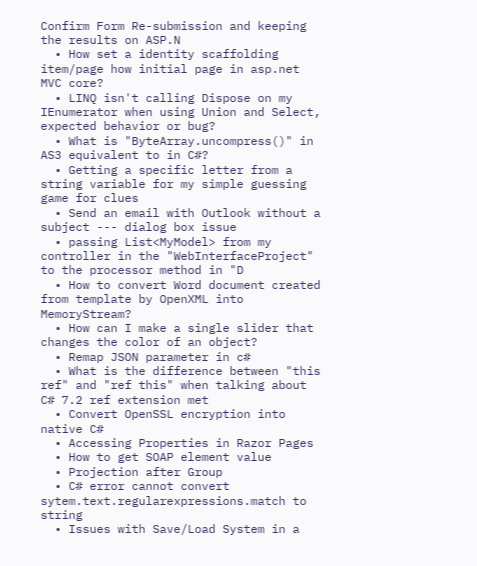Confirm Form Re-submission and keeping the results on ASP.N
  • How set a identity scaffolding item/page how initial page in asp.net MVC core?
  • LINQ isn't calling Dispose on my IEnumerator when using Union and Select, expected behavior or bug?
  • What is "ByteArray.uncompress()" in AS3 equivalent to in C#?
  • Getting a specific letter from a string variable for my simple guessing game for clues
  • Send an email with Outlook without a subject --- dialog box issue
  • passing List<MyModel> from my controller in the "WebInterfaceProject" to the processor method in "D
  • How to convert Word document created from template by OpenXML into MemoryStream?
  • How can I make a single slider that changes the color of an object?
  • Remap JSON parameter in c#
  • What is the difference between "this ref" and "ref this" when talking about C# 7.2 ref extension met
  • Convert OpenSSL encryption into native C#
  • Accessing Properties in Razor Pages
  • How to get SOAP element value
  • Projection after Group
  • C# error cannot convert sytem.text.regularexpressions.match to string
  • Issues with Save/Load System in a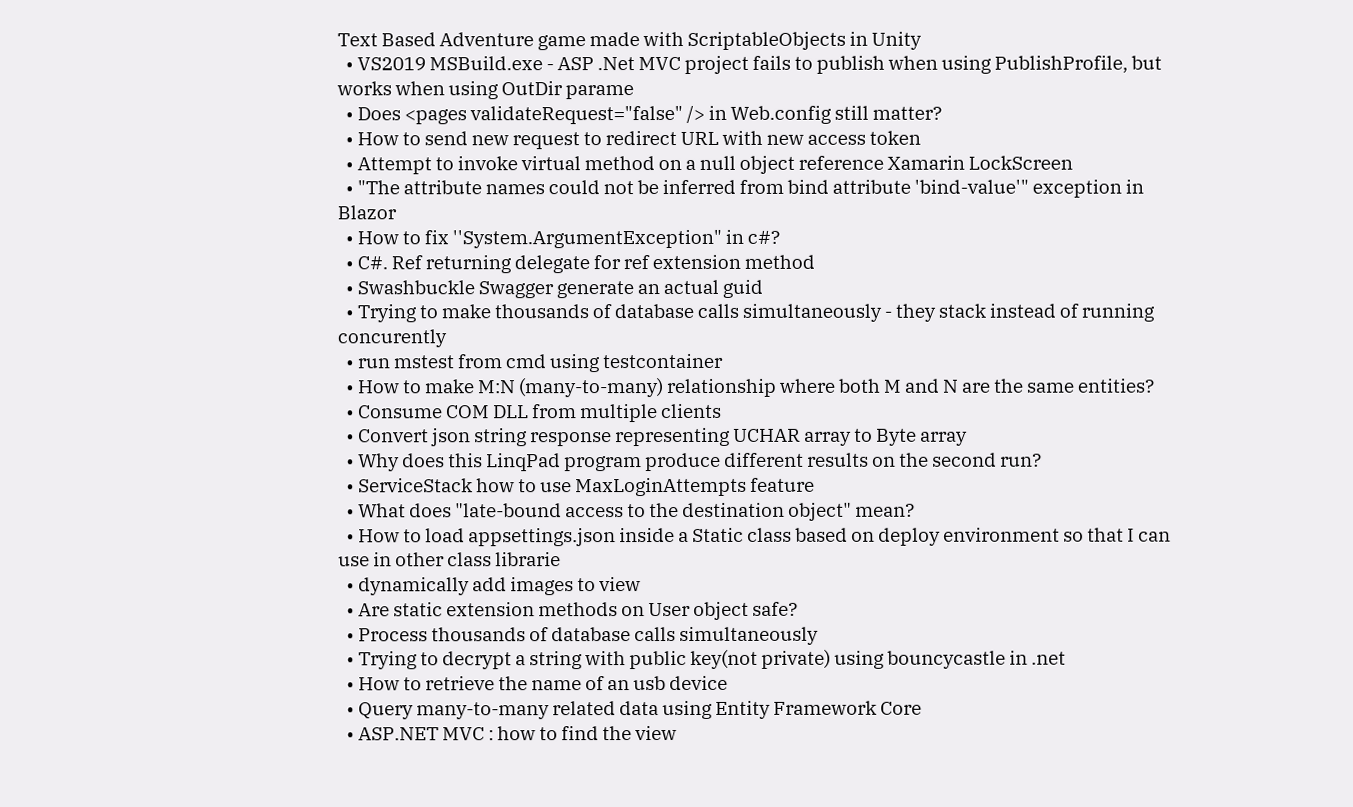Text Based Adventure game made with ScriptableObjects in Unity
  • VS2019 MSBuild.exe - ASP .Net MVC project fails to publish when using PublishProfile, but works when using OutDir parame
  • Does <pages validateRequest="false" /> in Web.config still matter?
  • How to send new request to redirect URL with new access token
  • Attempt to invoke virtual method on a null object reference Xamarin LockScreen
  • "The attribute names could not be inferred from bind attribute 'bind-value'" exception in Blazor
  • How to fix ''System.ArgumentException" in c#?
  • C#. Ref returning delegate for ref extension method
  • Swashbuckle Swagger generate an actual guid
  • Trying to make thousands of database calls simultaneously - they stack instead of running concurently
  • run mstest from cmd using testcontainer
  • How to make M:N (many-to-many) relationship where both M and N are the same entities?
  • Consume COM DLL from multiple clients
  • Convert json string response representing UCHAR array to Byte array
  • Why does this LinqPad program produce different results on the second run?
  • ServiceStack how to use MaxLoginAttempts feature
  • What does "late-bound access to the destination object" mean?
  • How to load appsettings.json inside a Static class based on deploy environment so that I can use in other class librarie
  • dynamically add images to view
  • Are static extension methods on User object safe?
  • Process thousands of database calls simultaneously
  • Trying to decrypt a string with public key(not private) using bouncycastle in .net
  • How to retrieve the name of an usb device
  • Query many-to-many related data using Entity Framework Core
  • ASP.NET MVC : how to find the view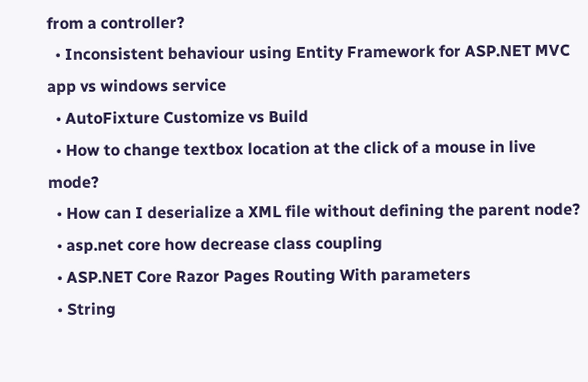from a controller?
  • Inconsistent behaviour using Entity Framework for ASP.NET MVC app vs windows service
  • AutoFixture Customize vs Build
  • How to change textbox location at the click of a mouse in live mode?
  • How can I deserialize a XML file without defining the parent node?
  • asp.net core how decrease class coupling
  • ASP.NET Core Razor Pages Routing With parameters
  • String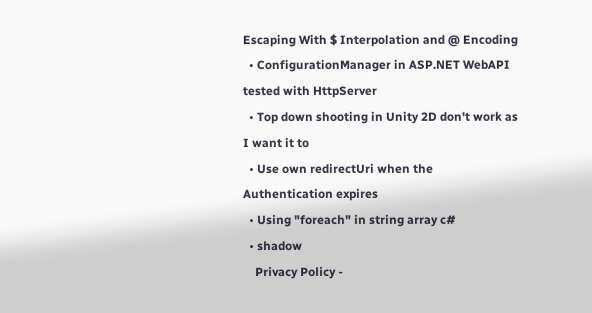Escaping With $ Interpolation and @ Encoding
  • ConfigurationManager in ASP.NET WebAPI tested with HttpServer
  • Top down shooting in Unity 2D don't work as I want it to
  • Use own redirectUri when the Authentication expires
  • Using "foreach" in string array c#
  • shadow
    Privacy Policy -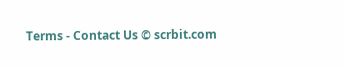Terms - Contact Us © scrbit.com